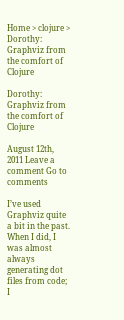Home > clojure > Dorothy: Graphviz from the comfort of Clojure

Dorothy: Graphviz from the comfort of Clojure

August 12th, 2011 Leave a comment Go to comments

I’ve used Graphviz quite a bit in the past. When I did, I was almost always generating dot files from code; I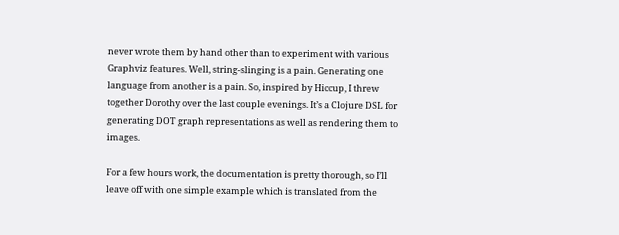never wrote them by hand other than to experiment with various Graphviz features. Well, string-slinging is a pain. Generating one language from another is a pain. So, inspired by Hiccup, I threw together Dorothy over the last couple evenings. It’s a Clojure DSL for generating DOT graph representations as well as rendering them to images.

For a few hours work, the documentation is pretty thorough, so I’ll leave off with one simple example which is translated from the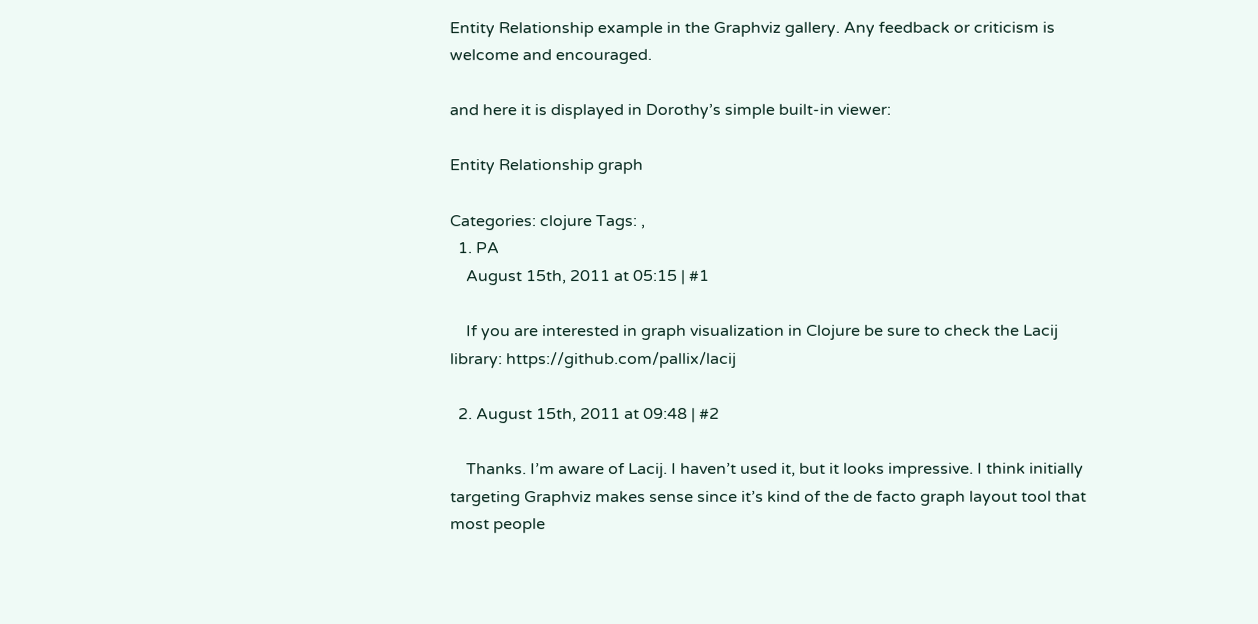Entity Relationship example in the Graphviz gallery. Any feedback or criticism is welcome and encouraged.

and here it is displayed in Dorothy’s simple built-in viewer:

Entity Relationship graph

Categories: clojure Tags: ,
  1. PA
    August 15th, 2011 at 05:15 | #1

    If you are interested in graph visualization in Clojure be sure to check the Lacij library: https://github.com/pallix/lacij

  2. August 15th, 2011 at 09:48 | #2

    Thanks. I’m aware of Lacij. I haven’t used it, but it looks impressive. I think initially targeting Graphviz makes sense since it’s kind of the de facto graph layout tool that most people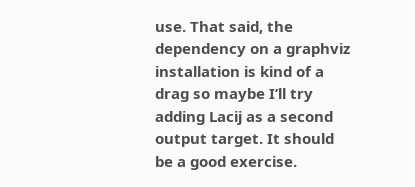use. That said, the dependency on a graphviz installation is kind of a drag so maybe I’ll try adding Lacij as a second output target. It should be a good exercise.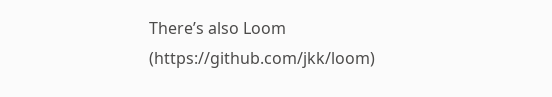There’s also Loom (https://github.com/jkk/loom)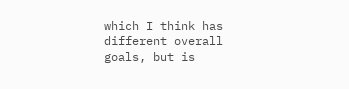which I think has different overall goals, but is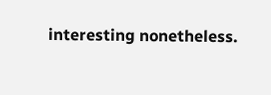interesting nonetheless.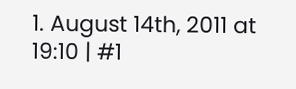1. August 14th, 2011 at 19:10 | #1